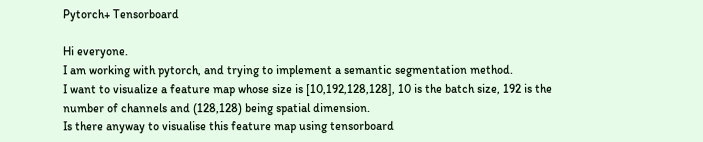Pytorch+ Tensorboard

Hi everyone.
I am working with pytorch, and trying to implement a semantic segmentation method.
I want to visualize a feature map whose size is [10,192,128,128], 10 is the batch size, 192 is the number of channels and (128,128) being spatial dimension.
Is there anyway to visualise this feature map using tensorboard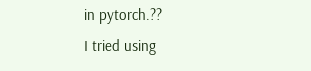in pytorch.??
I tried using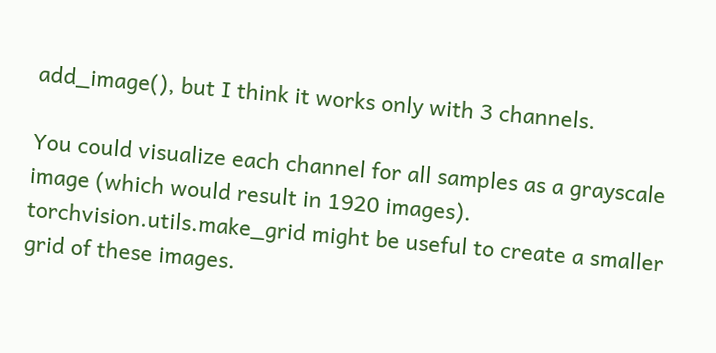add_image(), but I think it works only with 3 channels.

You could visualize each channel for all samples as a grayscale image (which would result in 1920 images). torchvision.utils.make_grid might be useful to create a smaller grid of these images.